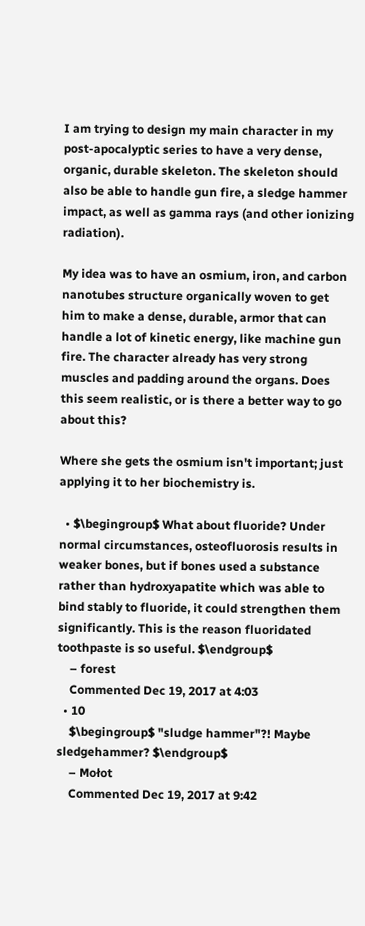I am trying to design my main character in my post-apocalyptic series to have a very dense, organic, durable skeleton. The skeleton should also be able to handle gun fire, a sledge hammer impact, as well as gamma rays (and other ionizing radiation).

My idea was to have an osmium, iron, and carbon nanotubes structure organically woven to get him to make a dense, durable, armor that can handle a lot of kinetic energy, like machine gun fire. The character already has very strong muscles and padding around the organs. Does this seem realistic, or is there a better way to go about this?

Where she gets the osmium isn't important; just applying it to her biochemistry is.

  • $\begingroup$ What about fluoride? Under normal circumstances, osteofluorosis results in weaker bones, but if bones used a substance rather than hydroxyapatite which was able to bind stably to fluoride, it could strengthen them significantly. This is the reason fluoridated toothpaste is so useful. $\endgroup$
    – forest
    Commented Dec 19, 2017 at 4:03
  • 10
    $\begingroup$ "sludge hammer"?! Maybe sledgehammer? $\endgroup$
    – Mołot
    Commented Dec 19, 2017 at 9:42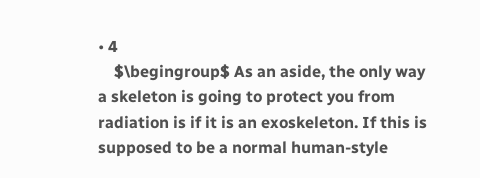• 4
    $\begingroup$ As an aside, the only way a skeleton is going to protect you from radiation is if it is an exoskeleton. If this is supposed to be a normal human-style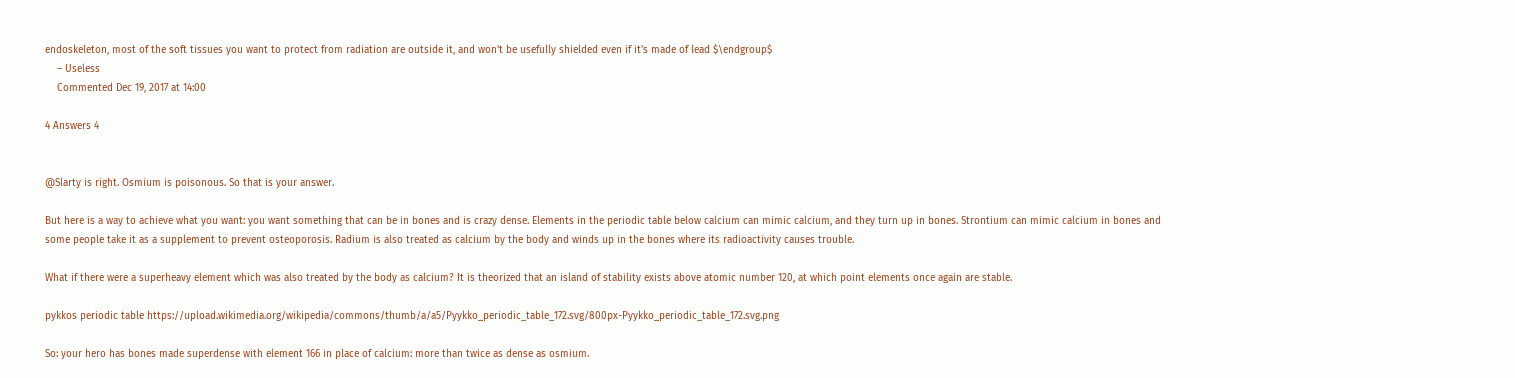endoskeleton, most of the soft tissues you want to protect from radiation are outside it, and won't be usefully shielded even if it's made of lead $\endgroup$
    – Useless
    Commented Dec 19, 2017 at 14:00

4 Answers 4


@Slarty is right. Osmium is poisonous. So that is your answer.

But here is a way to achieve what you want: you want something that can be in bones and is crazy dense. Elements in the periodic table below calcium can mimic calcium, and they turn up in bones. Strontium can mimic calcium in bones and some people take it as a supplement to prevent osteoporosis. Radium is also treated as calcium by the body and winds up in the bones where its radioactivity causes trouble.

What if there were a superheavy element which was also treated by the body as calcium? It is theorized that an island of stability exists above atomic number 120, at which point elements once again are stable.

pykkos periodic table https://upload.wikimedia.org/wikipedia/commons/thumb/a/a5/Pyykko_periodic_table_172.svg/800px-Pyykko_periodic_table_172.svg.png

So: your hero has bones made superdense with element 166 in place of calcium: more than twice as dense as osmium.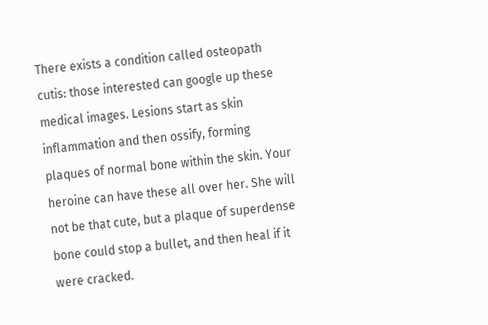There exists a condition called osteopath cutis: those interested can google up these medical images. Lesions start as skin inflammation and then ossify, forming plaques of normal bone within the skin. Your heroine can have these all over her. She will not be that cute, but a plaque of superdense bone could stop a bullet, and then heal if it were cracked.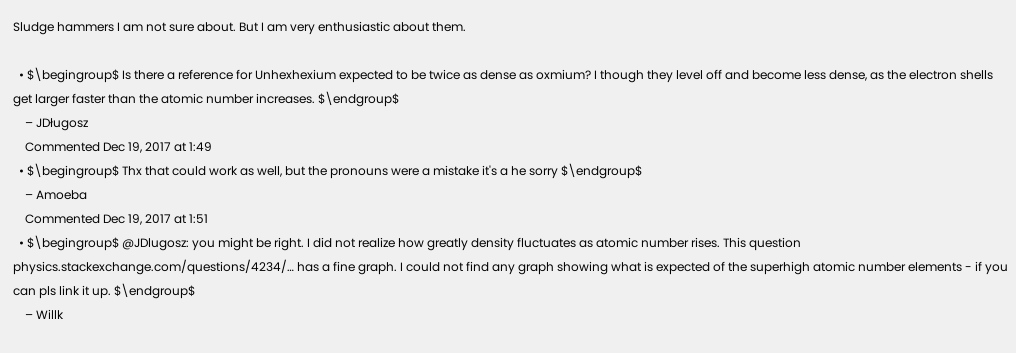Sludge hammers I am not sure about. But I am very enthusiastic about them.

  • $\begingroup$ Is there a reference for Unhexhexium expected to be twice as dense as oxmium? I though they level off and become less dense, as the electron shells get larger faster than the atomic number increases. $\endgroup$
    – JDługosz
    Commented Dec 19, 2017 at 1:49
  • $\begingroup$ Thx that could work as well, but the pronouns were a mistake it's a he sorry $\endgroup$
    – Amoeba
    Commented Dec 19, 2017 at 1:51
  • $\begingroup$ @JDlugosz: you might be right. I did not realize how greatly density fluctuates as atomic number rises. This question physics.stackexchange.com/questions/4234/… has a fine graph. I could not find any graph showing what is expected of the superhigh atomic number elements - if you can pls link it up. $\endgroup$
    – Willk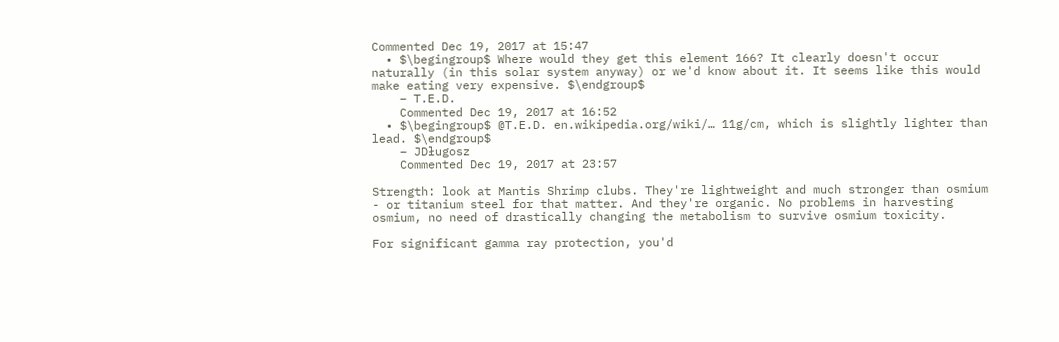Commented Dec 19, 2017 at 15:47
  • $\begingroup$ Where would they get this element 166? It clearly doesn't occur naturally (in this solar system anyway) or we'd know about it. It seems like this would make eating very expensive. $\endgroup$
    – T.E.D.
    Commented Dec 19, 2017 at 16:52
  • $\begingroup$ @T.E.D. en.wikipedia.org/wiki/… 11g/cm, which is slightly lighter than lead. $\endgroup$
    – JDługosz
    Commented Dec 19, 2017 at 23:57

Strength: look at Mantis Shrimp clubs. They're lightweight and much stronger than osmium - or titanium steel for that matter. And they're organic. No problems in harvesting osmium, no need of drastically changing the metabolism to survive osmium toxicity.

For significant gamma ray protection, you'd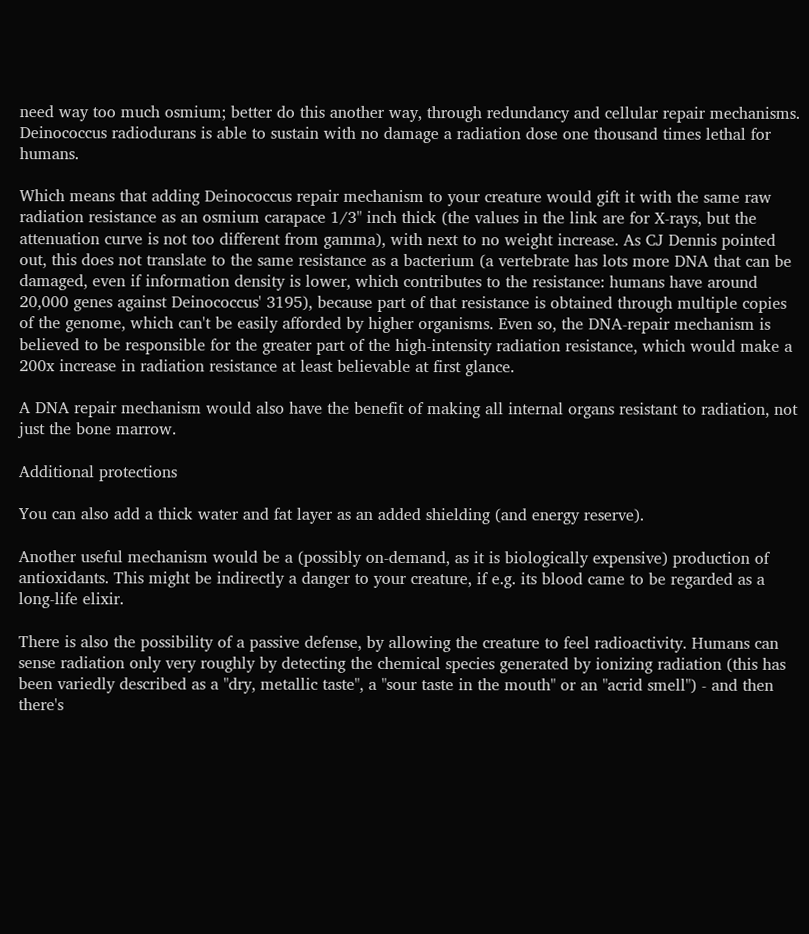need way too much osmium; better do this another way, through redundancy and cellular repair mechanisms. Deinococcus radiodurans is able to sustain with no damage a radiation dose one thousand times lethal for humans.

Which means that adding Deinococcus repair mechanism to your creature would gift it with the same raw radiation resistance as an osmium carapace 1/3" inch thick (the values in the link are for X-rays, but the attenuation curve is not too different from gamma), with next to no weight increase. As CJ Dennis pointed out, this does not translate to the same resistance as a bacterium (a vertebrate has lots more DNA that can be damaged, even if information density is lower, which contributes to the resistance: humans have around 20,000 genes against Deinococcus' 3195), because part of that resistance is obtained through multiple copies of the genome, which can't be easily afforded by higher organisms. Even so, the DNA-repair mechanism is believed to be responsible for the greater part of the high-intensity radiation resistance, which would make a 200x increase in radiation resistance at least believable at first glance.

A DNA repair mechanism would also have the benefit of making all internal organs resistant to radiation, not just the bone marrow.

Additional protections

You can also add a thick water and fat layer as an added shielding (and energy reserve).

Another useful mechanism would be a (possibly on-demand, as it is biologically expensive) production of antioxidants. This might be indirectly a danger to your creature, if e.g. its blood came to be regarded as a long-life elixir.

There is also the possibility of a passive defense, by allowing the creature to feel radioactivity. Humans can sense radiation only very roughly by detecting the chemical species generated by ionizing radiation (this has been variedly described as a "dry, metallic taste", a "sour taste in the mouth" or an "acrid smell") - and then there's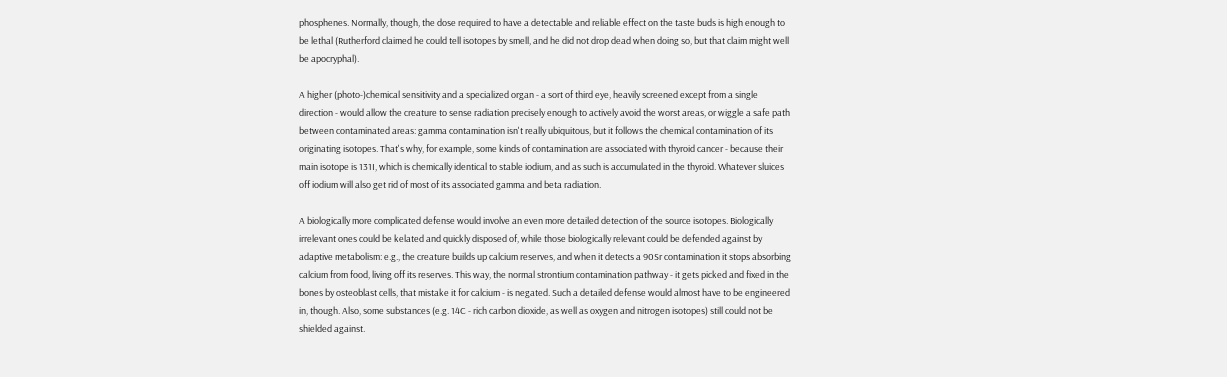phosphenes. Normally, though, the dose required to have a detectable and reliable effect on the taste buds is high enough to be lethal (Rutherford claimed he could tell isotopes by smell, and he did not drop dead when doing so, but that claim might well be apocryphal).

A higher (photo-)chemical sensitivity and a specialized organ - a sort of third eye, heavily screened except from a single direction - would allow the creature to sense radiation precisely enough to actively avoid the worst areas, or wiggle a safe path between contaminated areas: gamma contamination isn't really ubiquitous, but it follows the chemical contamination of its originating isotopes. That's why, for example, some kinds of contamination are associated with thyroid cancer - because their main isotope is 131I, which is chemically identical to stable iodium, and as such is accumulated in the thyroid. Whatever sluices off iodium will also get rid of most of its associated gamma and beta radiation.

A biologically more complicated defense would involve an even more detailed detection of the source isotopes. Biologically irrelevant ones could be kelated and quickly disposed of, while those biologically relevant could be defended against by adaptive metabolism: e.g., the creature builds up calcium reserves, and when it detects a 90Sr contamination it stops absorbing calcium from food, living off its reserves. This way, the normal strontium contamination pathway - it gets picked and fixed in the bones by osteoblast cells, that mistake it for calcium - is negated. Such a detailed defense would almost have to be engineered in, though. Also, some substances (e.g. 14C - rich carbon dioxide, as well as oxygen and nitrogen isotopes) still could not be shielded against.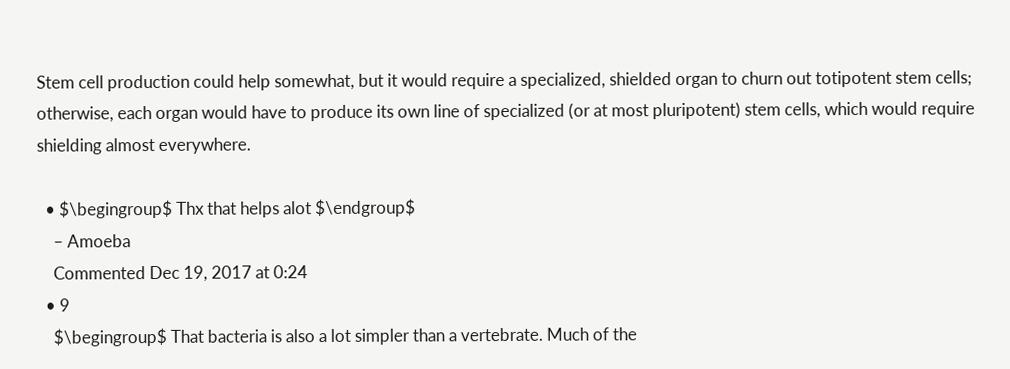Stem cell production could help somewhat, but it would require a specialized, shielded organ to churn out totipotent stem cells; otherwise, each organ would have to produce its own line of specialized (or at most pluripotent) stem cells, which would require shielding almost everywhere.

  • $\begingroup$ Thx that helps alot $\endgroup$
    – Amoeba
    Commented Dec 19, 2017 at 0:24
  • 9
    $\begingroup$ That bacteria is also a lot simpler than a vertebrate. Much of the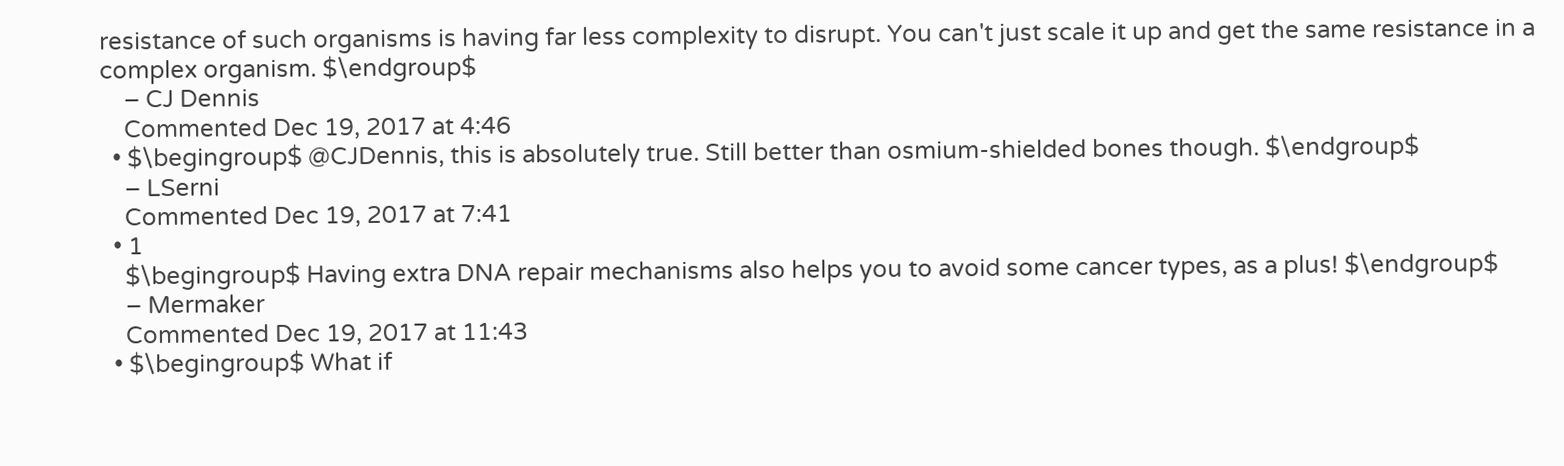resistance of such organisms is having far less complexity to disrupt. You can't just scale it up and get the same resistance in a complex organism. $\endgroup$
    – CJ Dennis
    Commented Dec 19, 2017 at 4:46
  • $\begingroup$ @CJDennis, this is absolutely true. Still better than osmium-shielded bones though. $\endgroup$
    – LSerni
    Commented Dec 19, 2017 at 7:41
  • 1
    $\begingroup$ Having extra DNA repair mechanisms also helps you to avoid some cancer types, as a plus! $\endgroup$
    – Mermaker
    Commented Dec 19, 2017 at 11:43
  • $\begingroup$ What if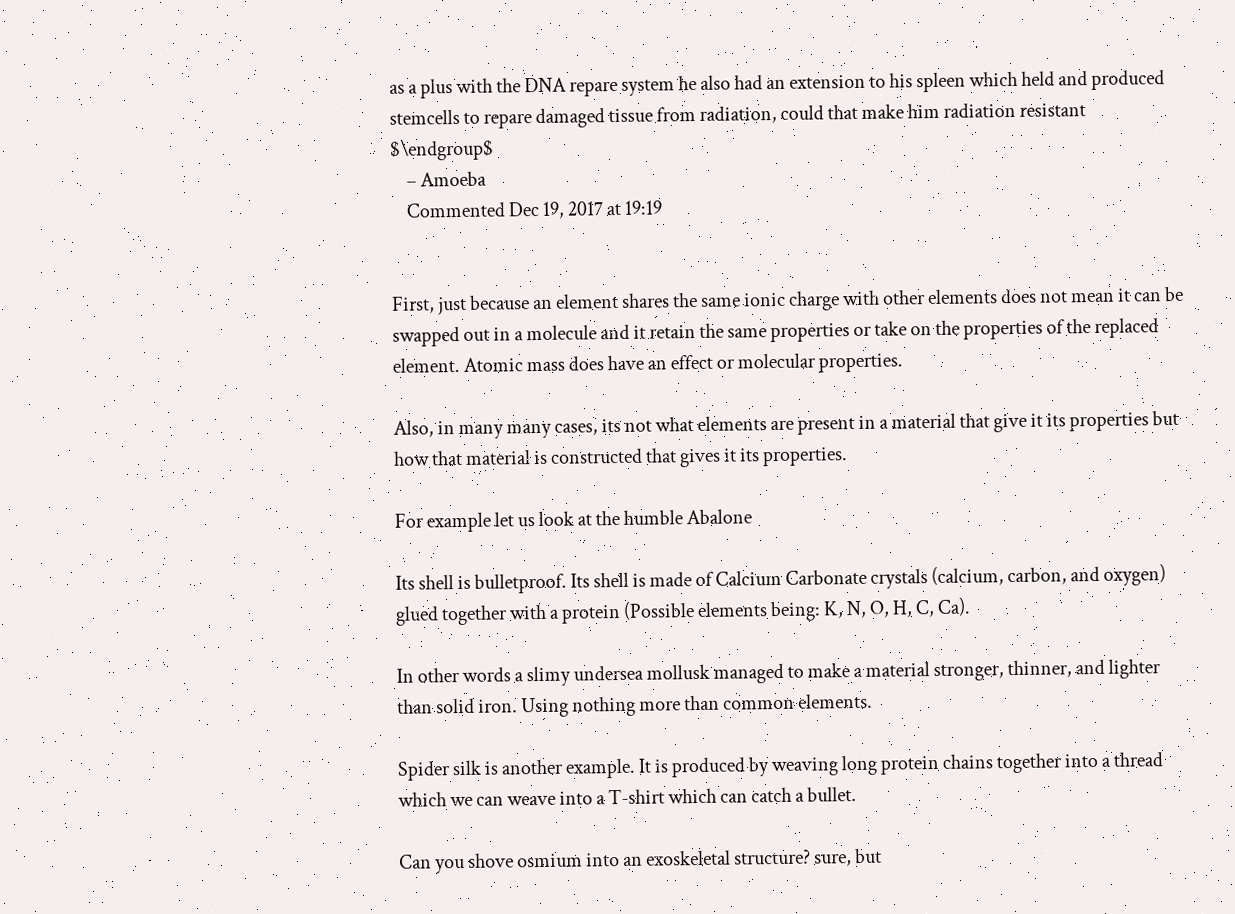as a plus with the DNA repare system he also had an extension to his spleen which held and produced stemcells to repare damaged tissue from radiation, could that make him radiation resistant $\endgroup$
    – Amoeba
    Commented Dec 19, 2017 at 19:19


First, just because an element shares the same ionic charge with other elements does not mean it can be swapped out in a molecule and it retain the same properties or take on the properties of the replaced element. Atomic mass does have an effect or molecular properties.

Also, in many many cases, its not what elements are present in a material that give it its properties but how that material is constructed that gives it its properties.

For example let us look at the humble Abalone

Its shell is bulletproof. Its shell is made of Calcium Carbonate crystals (calcium, carbon, and oxygen) glued together with a protein (Possible elements being: K, N, O, H, C, Ca).

In other words a slimy undersea mollusk managed to make a material stronger, thinner, and lighter than solid iron. Using nothing more than common elements.

Spider silk is another example. It is produced by weaving long protein chains together into a thread which we can weave into a T-shirt which can catch a bullet.

Can you shove osmium into an exoskeletal structure? sure, but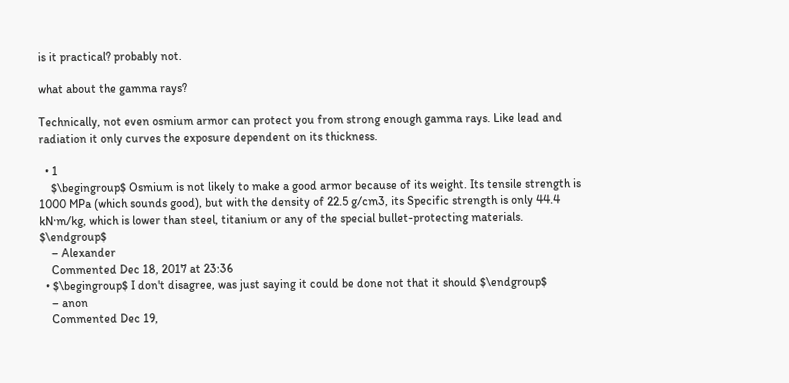is it practical? probably not.

what about the gamma rays?

Technically, not even osmium armor can protect you from strong enough gamma rays. Like lead and radiation it only curves the exposure dependent on its thickness.

  • 1
    $\begingroup$ Osmium is not likely to make a good armor because of its weight. Its tensile strength is 1000 MPa (which sounds good), but with the density of 22.5 g/cm3, its Specific strength is only 44.4 kN·m/kg, which is lower than steel, titanium or any of the special bullet-protecting materials. $\endgroup$
    – Alexander
    Commented Dec 18, 2017 at 23:36
  • $\begingroup$ I don't disagree, was just saying it could be done not that it should $\endgroup$
    – anon
    Commented Dec 19,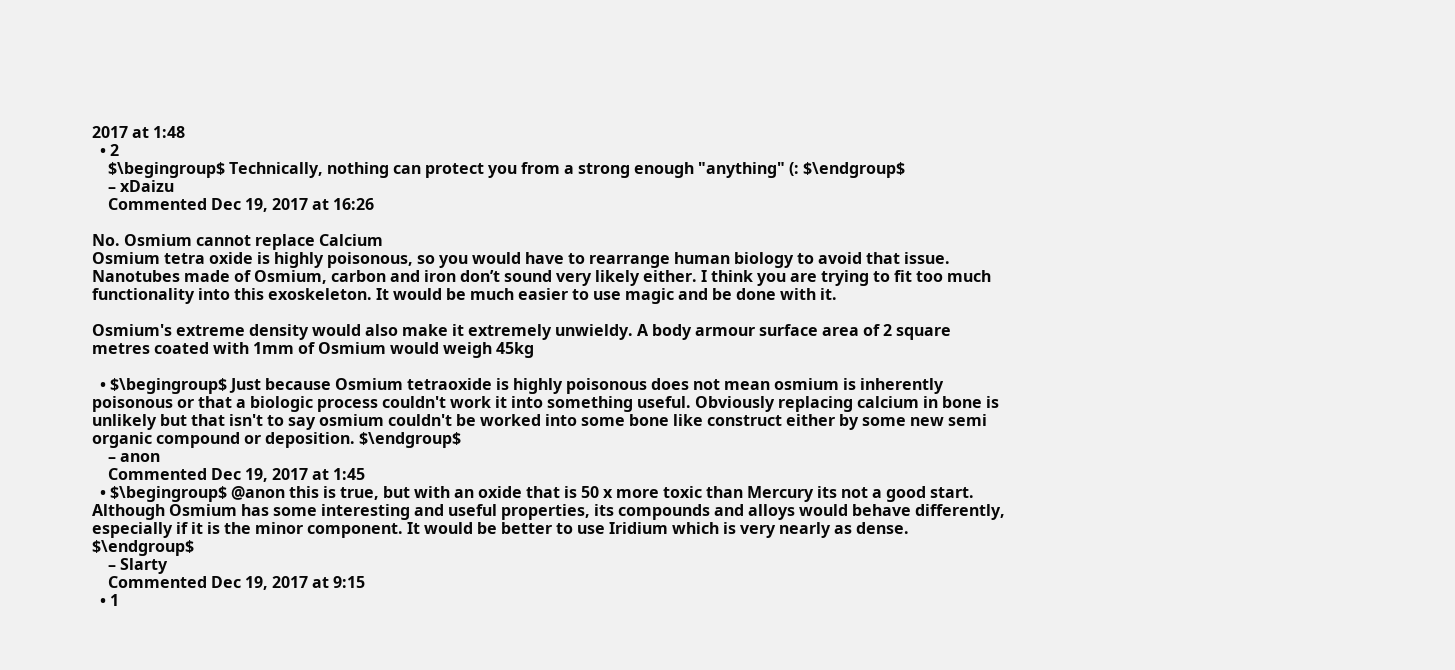2017 at 1:48
  • 2
    $\begingroup$ Technically, nothing can protect you from a strong enough "anything" (: $\endgroup$
    – xDaizu
    Commented Dec 19, 2017 at 16:26

No. Osmium cannot replace Calcium
Osmium tetra oxide is highly poisonous, so you would have to rearrange human biology to avoid that issue. Nanotubes made of Osmium, carbon and iron don’t sound very likely either. I think you are trying to fit too much functionality into this exoskeleton. It would be much easier to use magic and be done with it.

Osmium's extreme density would also make it extremely unwieldy. A body armour surface area of 2 square metres coated with 1mm of Osmium would weigh 45kg

  • $\begingroup$ Just because Osmium tetraoxide is highly poisonous does not mean osmium is inherently poisonous or that a biologic process couldn't work it into something useful. Obviously replacing calcium in bone is unlikely but that isn't to say osmium couldn't be worked into some bone like construct either by some new semi organic compound or deposition. $\endgroup$
    – anon
    Commented Dec 19, 2017 at 1:45
  • $\begingroup$ @anon this is true, but with an oxide that is 50 x more toxic than Mercury its not a good start. Although Osmium has some interesting and useful properties, its compounds and alloys would behave differently, especially if it is the minor component. It would be better to use Iridium which is very nearly as dense. $\endgroup$
    – Slarty
    Commented Dec 19, 2017 at 9:15
  • 1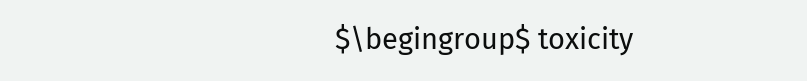$\begingroup$ toxicity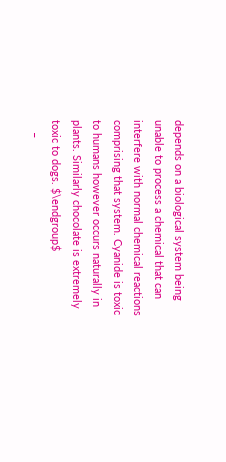depends on a biological system being unable to process a chemical that can interfere with normal chemical reactions comprising that system. Cyanide is toxic to humans however occurs naturally in plants. Similarly chocolate is extremely toxic to dogs. $\endgroup$
    –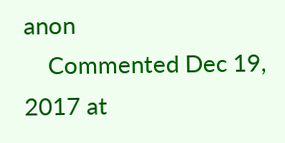anon
    Commented Dec 19, 2017 at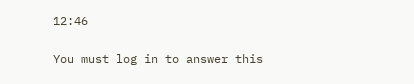12:46

You must log in to answer this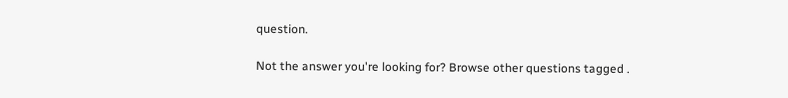question.

Not the answer you're looking for? Browse other questions tagged .